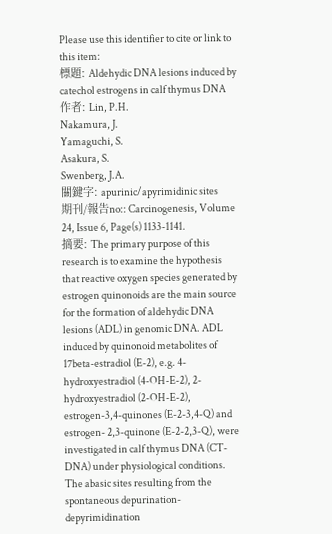Please use this identifier to cite or link to this item:
標題: Aldehydic DNA lesions induced by catechol estrogens in calf thymus DNA
作者: Lin, P.H.
Nakamura, J.
Yamaguchi, S.
Asakura, S.
Swenberg, J.A.
關鍵字: apurinic/apyrimidinic sites
期刊/報告no:: Carcinogenesis, Volume 24, Issue 6, Page(s) 1133-1141.
摘要: The primary purpose of this research is to examine the hypothesis that reactive oxygen species generated by estrogen quinonoids are the main source for the formation of aldehydic DNA lesions (ADL) in genomic DNA. ADL induced by quinonoid metabolites of 17beta-estradiol (E-2), e.g. 4-hydroxyestradiol (4-OH-E-2), 2-hydroxyestradiol (2-OH-E-2), estrogen-3,4-quinones (E-2-3,4-Q) and estrogen- 2,3-quinone (E-2-2,3-Q), were investigated in calf thymus DNA (CT-DNA) under physiological conditions. The abasic sites resulting from the spontaneous depurination-depyrimidination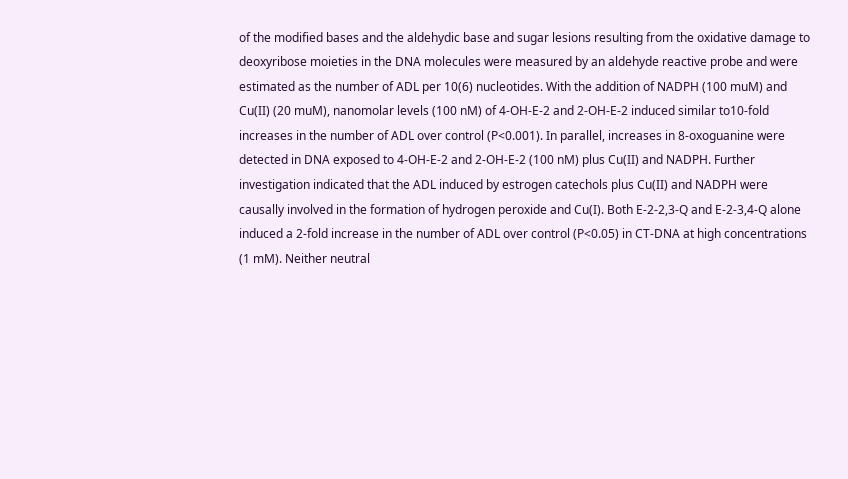of the modified bases and the aldehydic base and sugar lesions resulting from the oxidative damage to deoxyribose moieties in the DNA molecules were measured by an aldehyde reactive probe and were estimated as the number of ADL per 10(6) nucleotides. With the addition of NADPH (100 muM) and Cu(II) (20 muM), nanomolar levels (100 nM) of 4-OH-E-2 and 2-OH-E-2 induced similar to10-fold increases in the number of ADL over control (P<0.001). In parallel, increases in 8-oxoguanine were detected in DNA exposed to 4-OH-E-2 and 2-OH-E-2 (100 nM) plus Cu(II) and NADPH. Further investigation indicated that the ADL induced by estrogen catechols plus Cu(II) and NADPH were causally involved in the formation of hydrogen peroxide and Cu(I). Both E-2-2,3-Q and E-2-3,4-Q alone induced a 2-fold increase in the number of ADL over control (P<0.05) in CT-DNA at high concentrations (1 mM). Neither neutral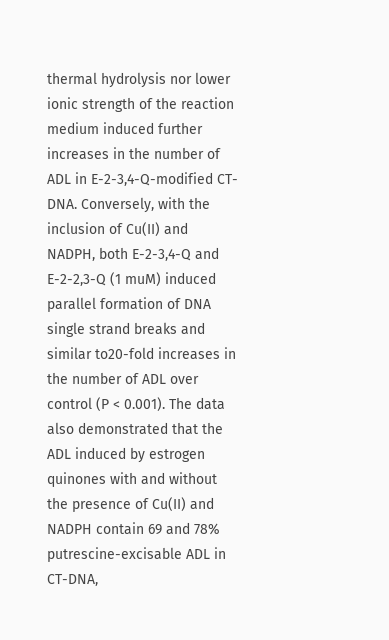thermal hydrolysis nor lower ionic strength of the reaction medium induced further increases in the number of ADL in E-2-3,4-Q-modified CT-DNA. Conversely, with the inclusion of Cu(II) and NADPH, both E-2-3,4-Q and E-2-2,3-Q (1 muM) induced parallel formation of DNA single strand breaks and similar to20-fold increases in the number of ADL over control (P < 0.001). The data also demonstrated that the ADL induced by estrogen quinones with and without the presence of Cu(II) and NADPH contain 69 and 78% putrescine-excisable ADL in CT-DNA,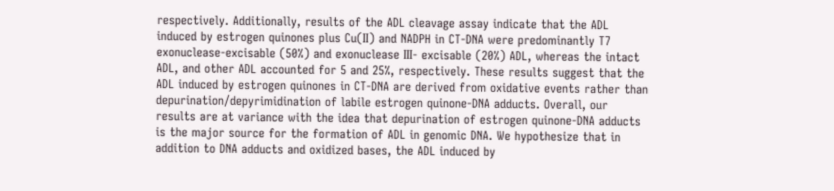respectively. Additionally, results of the ADL cleavage assay indicate that the ADL induced by estrogen quinones plus Cu(II) and NADPH in CT-DNA were predominantly T7 exonuclease-excisable (50%) and exonuclease III- excisable (20%) ADL, whereas the intact ADL, and other ADL accounted for 5 and 25%, respectively. These results suggest that the ADL induced by estrogen quinones in CT-DNA are derived from oxidative events rather than depurination/depyrimidination of labile estrogen quinone-DNA adducts. Overall, our results are at variance with the idea that depurination of estrogen quinone-DNA adducts is the major source for the formation of ADL in genomic DNA. We hypothesize that in addition to DNA adducts and oxidized bases, the ADL induced by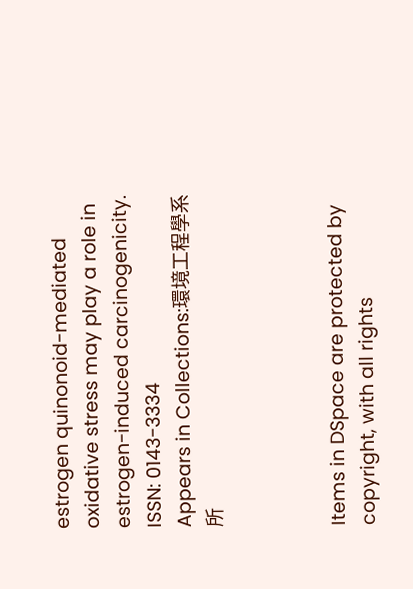estrogen quinonoid-mediated oxidative stress may play a role in estrogen-induced carcinogenicity.
ISSN: 0143-3334
Appears in Collections:環境工程學系所



Items in DSpace are protected by copyright, with all rights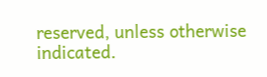reserved, unless otherwise indicated.